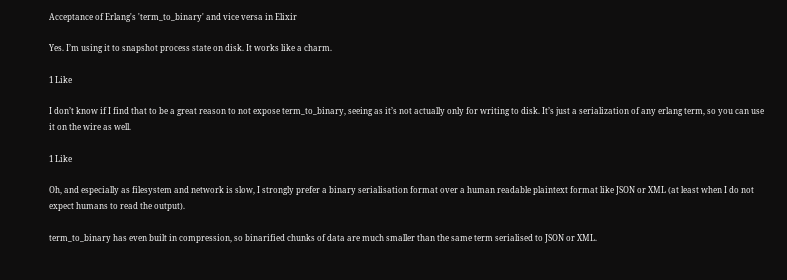Acceptance of Erlang's 'term_to_binary' and vice versa in Elixir

Yes. I’m using it to snapshot process state on disk. It works like a charm.

1 Like

I don’t know if I find that to be a great reason to not expose term_to_binary, seeing as it’s not actually only for writing to disk. It’s just a serialization of any erlang term, so you can use it on the wire as well.

1 Like

Oh, and especially as filesystem and network is slow, I strongly prefer a binary serialisation format over a human readable plaintext format like JSON or XML (at least when I do not expect humans to read the output).

term_to_binary has even built in compression, so binarified chunks of data are much smaller than the same term serialised to JSON or XML.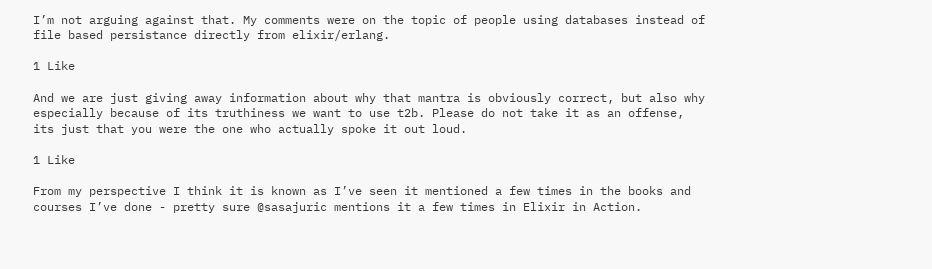I’m not arguing against that. My comments were on the topic of people using databases instead of file based persistance directly from elixir/erlang.

1 Like

And we are just giving away information about why that mantra is obviously correct, but also why especially because of its truthiness we want to use t2b. Please do not take it as an offense, its just that you were the one who actually spoke it out loud.

1 Like

From my perspective I think it is known as I’ve seen it mentioned a few times in the books and courses I’ve done - pretty sure @sasajuric mentions it a few times in Elixir in Action.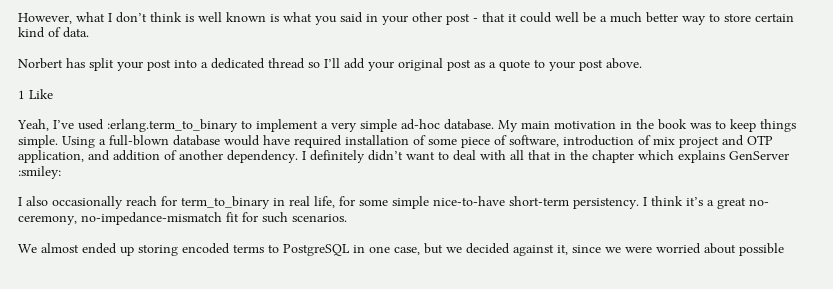However, what I don’t think is well known is what you said in your other post - that it could well be a much better way to store certain kind of data.

Norbert has split your post into a dedicated thread so I’ll add your original post as a quote to your post above.

1 Like

Yeah, I’ve used :erlang.term_to_binary to implement a very simple ad-hoc database. My main motivation in the book was to keep things simple. Using a full-blown database would have required installation of some piece of software, introduction of mix project and OTP application, and addition of another dependency. I definitely didn’t want to deal with all that in the chapter which explains GenServer :smiley:

I also occasionally reach for term_to_binary in real life, for some simple nice-to-have short-term persistency. I think it’s a great no-ceremony, no-impedance-mismatch fit for such scenarios.

We almost ended up storing encoded terms to PostgreSQL in one case, but we decided against it, since we were worried about possible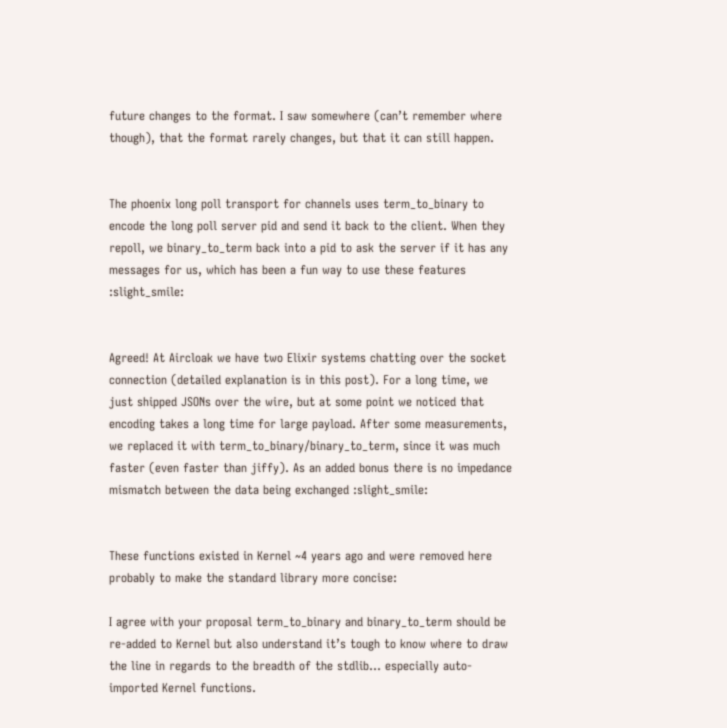future changes to the format. I saw somewhere (can’t remember where though), that the format rarely changes, but that it can still happen.


The phoenix long poll transport for channels uses term_to_binary to encode the long poll server pid and send it back to the client. When they repoll, we binary_to_term back into a pid to ask the server if it has any messages for us, which has been a fun way to use these features :slight_smile:


Agreed! At Aircloak we have two Elixir systems chatting over the socket connection (detailed explanation is in this post). For a long time, we just shipped JSONs over the wire, but at some point we noticed that encoding takes a long time for large payload. After some measurements, we replaced it with term_to_binary/binary_to_term, since it was much faster (even faster than jiffy). As an added bonus there is no impedance mismatch between the data being exchanged :slight_smile:


These functions existed in Kernel ~4 years ago and were removed here probably to make the standard library more concise:

I agree with your proposal term_to_binary and binary_to_term should be re-added to Kernel but also understand it’s tough to know where to draw the line in regards to the breadth of the stdlib… especially auto-imported Kernel functions.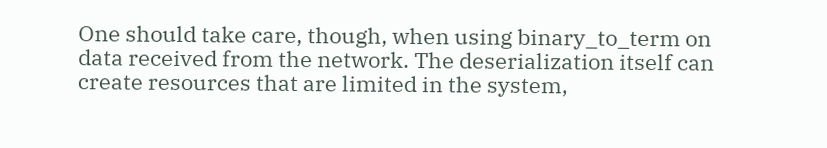One should take care, though, when using binary_to_term on data received from the network. The deserialization itself can create resources that are limited in the system,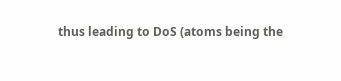thus leading to DoS (atoms being the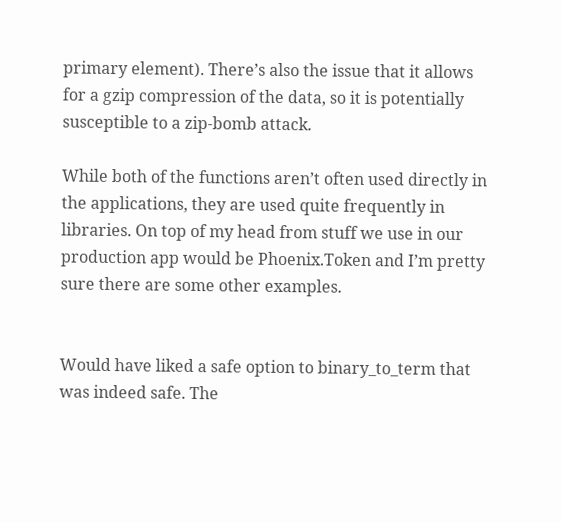primary element). There’s also the issue that it allows for a gzip compression of the data, so it is potentially susceptible to a zip-bomb attack.

While both of the functions aren’t often used directly in the applications, they are used quite frequently in libraries. On top of my head from stuff we use in our production app would be Phoenix.Token and I’m pretty sure there are some other examples.


Would have liked a safe option to binary_to_term that was indeed safe. The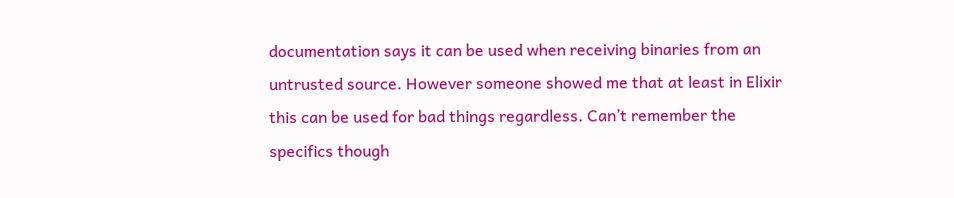documentation says it can be used when receiving binaries from an untrusted source. However someone showed me that at least in Elixir this can be used for bad things regardless. Can’t remember the specifics though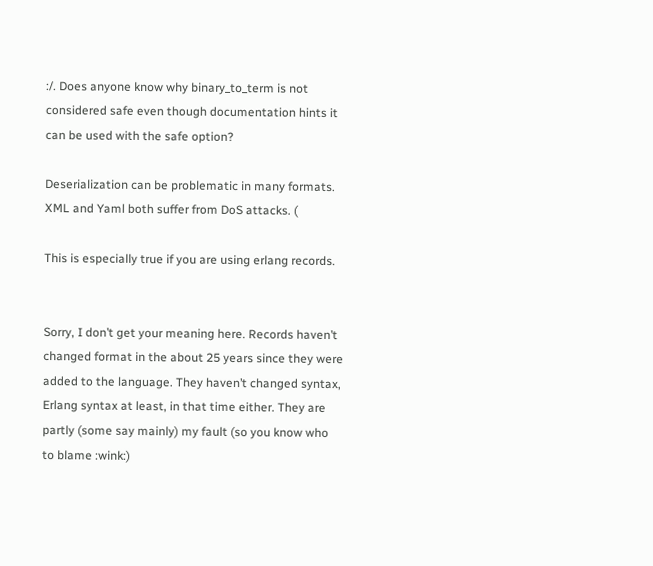:/. Does anyone know why binary_to_term is not considered safe even though documentation hints it can be used with the safe option?

Deserialization can be problematic in many formats. XML and Yaml both suffer from DoS attacks. (

This is especially true if you are using erlang records.


Sorry, I don’t get your meaning here. Records haven’t changed format in the about 25 years since they were added to the language. They haven’t changed syntax, Erlang syntax at least, in that time either. They are partly (some say mainly) my fault (so you know who to blame :wink:)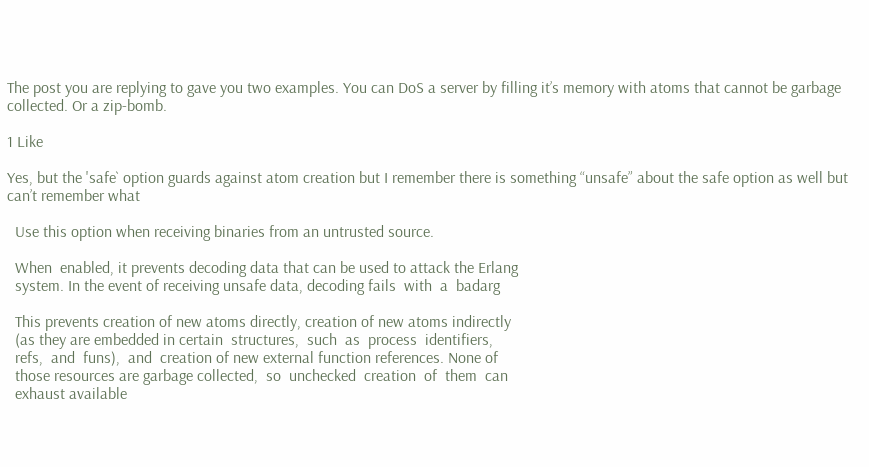The post you are replying to gave you two examples. You can DoS a server by filling it’s memory with atoms that cannot be garbage collected. Or a zip-bomb.

1 Like

Yes, but the 'safe` option guards against atom creation but I remember there is something “unsafe” about the safe option as well but can’t remember what

  Use this option when receiving binaries from an untrusted source.

  When  enabled, it prevents decoding data that can be used to attack the Erlang
  system. In the event of receiving unsafe data, decoding fails  with  a  badarg

  This prevents creation of new atoms directly, creation of new atoms indirectly
  (as they are embedded in certain  structures,  such  as  process  identifiers,
  refs,  and  funs),  and  creation of new external function references. None of
  those resources are garbage collected,  so  unchecked  creation  of  them  can
  exhaust available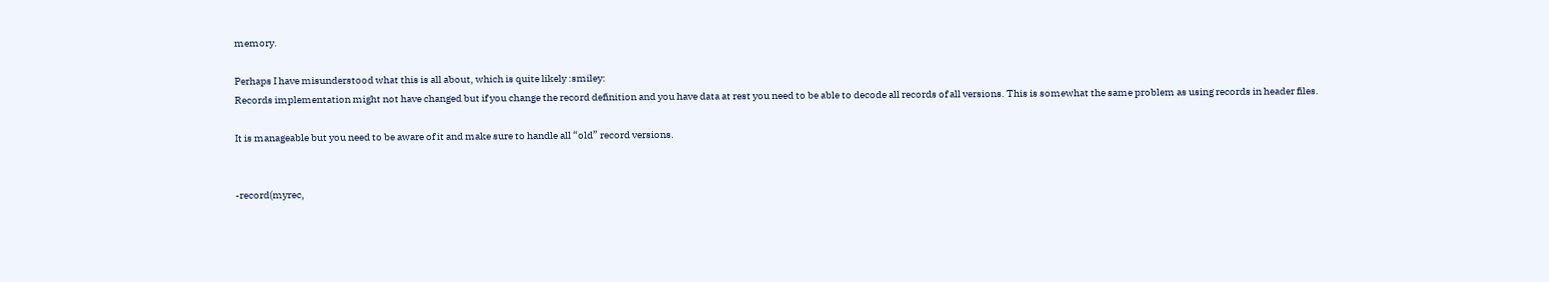memory.

Perhaps I have misunderstood what this is all about, which is quite likely :smiley:
Records implementation might not have changed but if you change the record definition and you have data at rest you need to be able to decode all records of all versions. This is somewhat the same problem as using records in header files.

It is manageable but you need to be aware of it and make sure to handle all “old” record versions.


-record(myrec,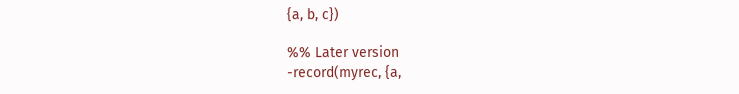{a, b, c})

%% Later version
-record(myrec, {a,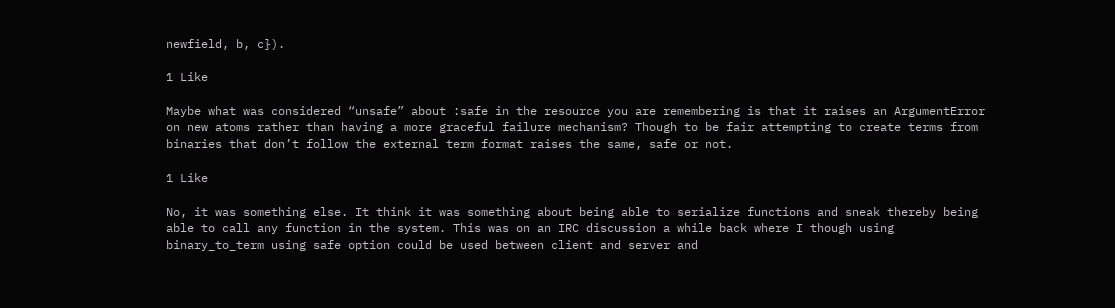newfield, b, c}).

1 Like

Maybe what was considered “unsafe” about :safe in the resource you are remembering is that it raises an ArgumentError on new atoms rather than having a more graceful failure mechanism? Though to be fair attempting to create terms from binaries that don’t follow the external term format raises the same, safe or not.

1 Like

No, it was something else. It think it was something about being able to serialize functions and sneak thereby being able to call any function in the system. This was on an IRC discussion a while back where I though using binary_to_term using safe option could be used between client and server and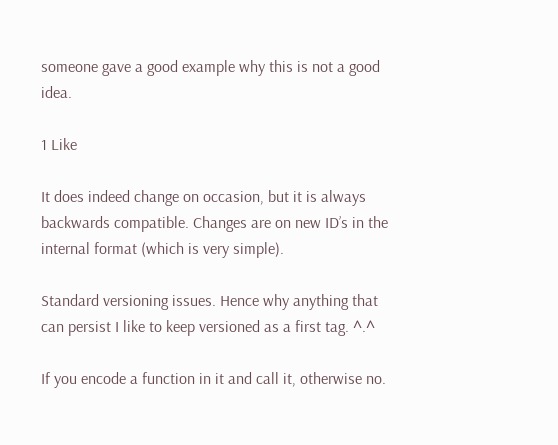someone gave a good example why this is not a good idea.

1 Like

It does indeed change on occasion, but it is always backwards compatible. Changes are on new ID’s in the internal format (which is very simple).

Standard versioning issues. Hence why anything that can persist I like to keep versioned as a first tag. ^.^

If you encode a function in it and call it, otherwise no.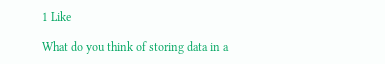1 Like

What do you think of storing data in a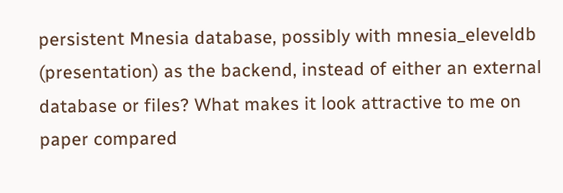persistent Mnesia database, possibly with mnesia_eleveldb (presentation) as the backend, instead of either an external database or files? What makes it look attractive to me on paper compared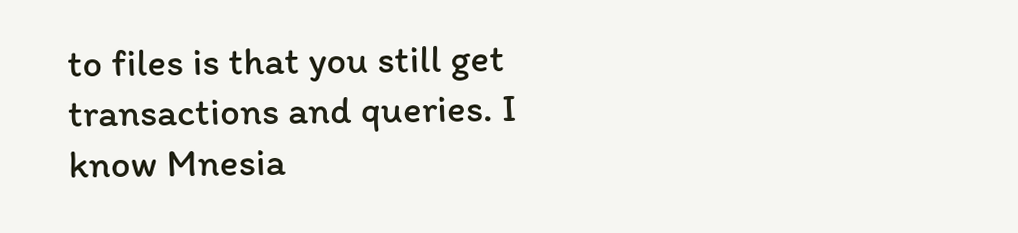to files is that you still get transactions and queries. I know Mnesia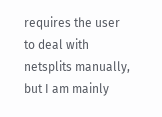requires the user to deal with netsplits manually, but I am mainly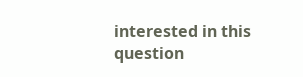interested in this question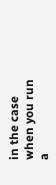in the case when you run a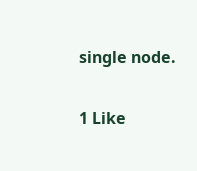single node.

1 Like